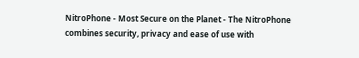NitroPhone - Most Secure on the Planet - The NitroPhone combines security, privacy and ease of use with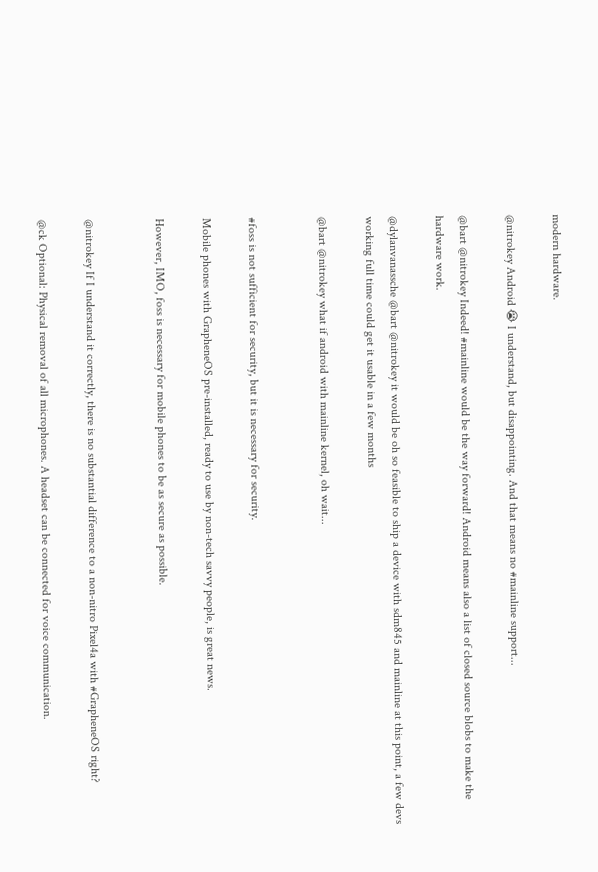modern hardware.

@nitrokey Android 😭 I understand, but disappointing. And that means no #mainline support...

@bart @nitrokey Indeed! #mainline would be the way forward! Android means also a list of closed source blobs to make the hardware work.

@dylanvanassche @bart @nitrokey it would be oh so feasible to ship a device with sdm845 and mainline at this point, a few devs working full time could get it usable in a few months

@bart @nitrokey what if android with mainline kernel, oh wait...


#foss is not sufficient for security, but it is necessary for security.

Mobile phones with GrapheneOS pre-installed, ready to use by non-tech savvy people, is great news.

However, IMO, foss is necessary for mobile phones to be as secure as possible.


@nitrokey If I understand it correctly, there is no substantial difference to a non-nitro Pixel4a with #GrapheneOS right?

@ck Optional: Physical removal of all microphones. A headset can be connected for voice communication.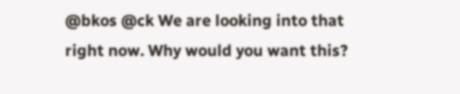@bkos @ck We are looking into that right now. Why would you want this?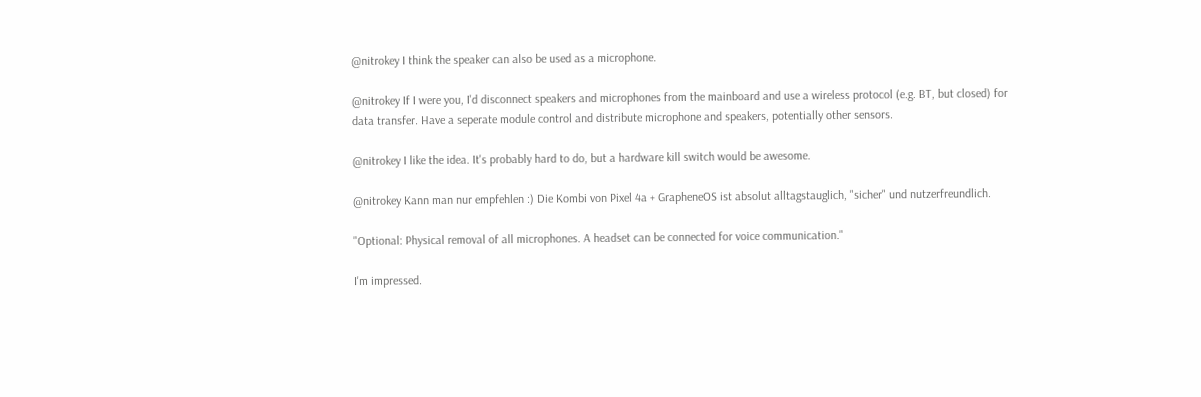@nitrokey I think the speaker can also be used as a microphone.

@nitrokey If I were you, I'd disconnect speakers and microphones from the mainboard and use a wireless protocol (e.g. BT, but closed) for data transfer. Have a seperate module control and distribute microphone and speakers, potentially other sensors.

@nitrokey I like the idea. It's probably hard to do, but a hardware kill switch would be awesome.

@nitrokey Kann man nur empfehlen :) Die Kombi von Pixel 4a + GrapheneOS ist absolut alltagstauglich, "sicher" und nutzerfreundlich.

"Optional: Physical removal of all microphones. A headset can be connected for voice communication."

I'm impressed.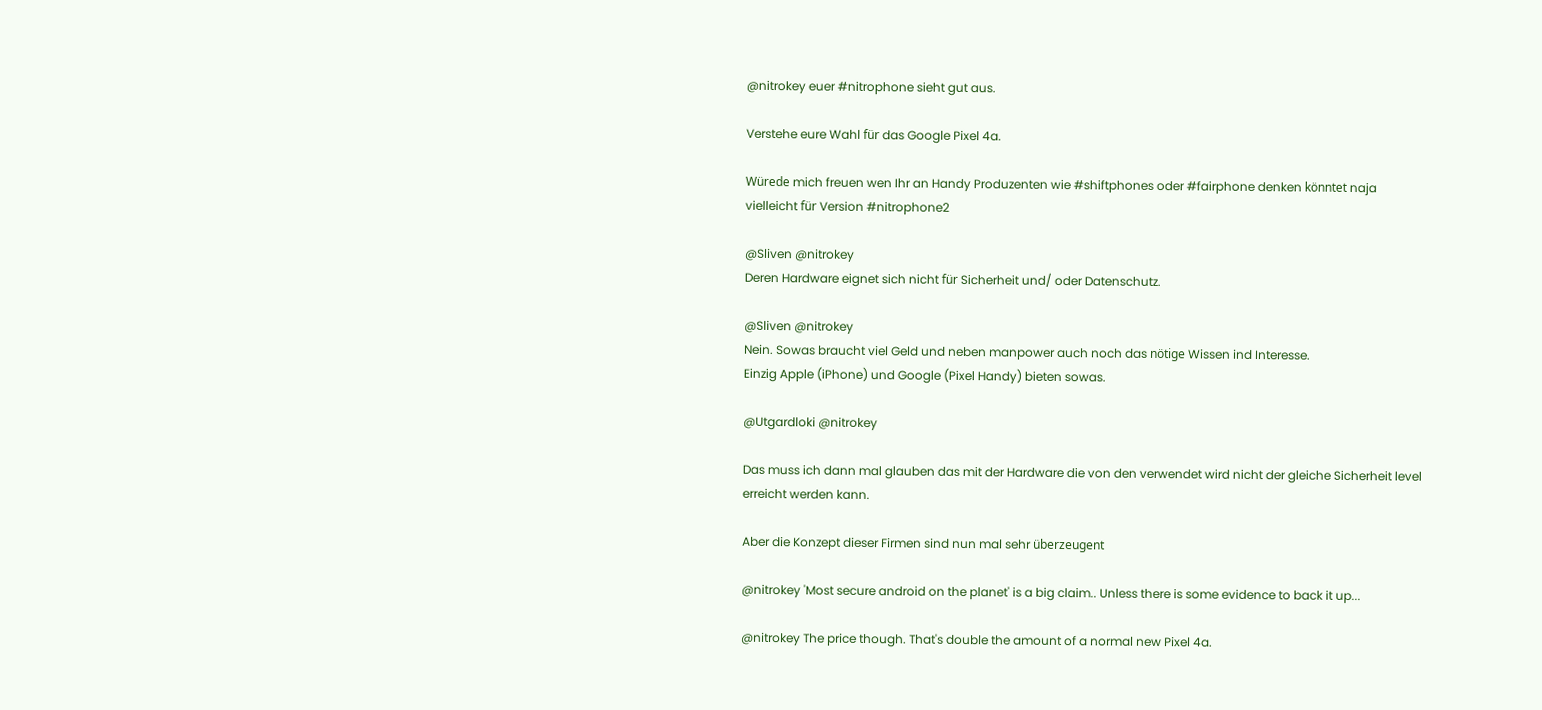@nitrokey euer #nitrophone sieht gut aus.

Verstehe eure Wahl für das Google Pixel 4a.

Würede mich freuen wen Ihr an Handy Produzenten wie #shiftphones oder #fairphone denken könntet naja vielleicht für Version #nitrophone2

@Sliven @nitrokey
Deren Hardware eignet sich nicht für Sicherheit und/ oder Datenschutz.

@Sliven @nitrokey
Nein. Sowas braucht viel Geld und neben manpower auch noch das nötige Wissen ind Interesse.
Einzig Apple (iPhone) und Google (Pixel Handy) bieten sowas.

@Utgardloki @nitrokey

Das muss ich dann mal glauben das mit der Hardware die von den verwendet wird nicht der gleiche Sicherheit level erreicht werden kann.

Aber die Konzept dieser Firmen sind nun mal sehr überzeugent

@nitrokey 'Most secure android on the planet' is a big claim.. Unless there is some evidence to back it up...

@nitrokey The price though. That's double the amount of a normal new Pixel 4a.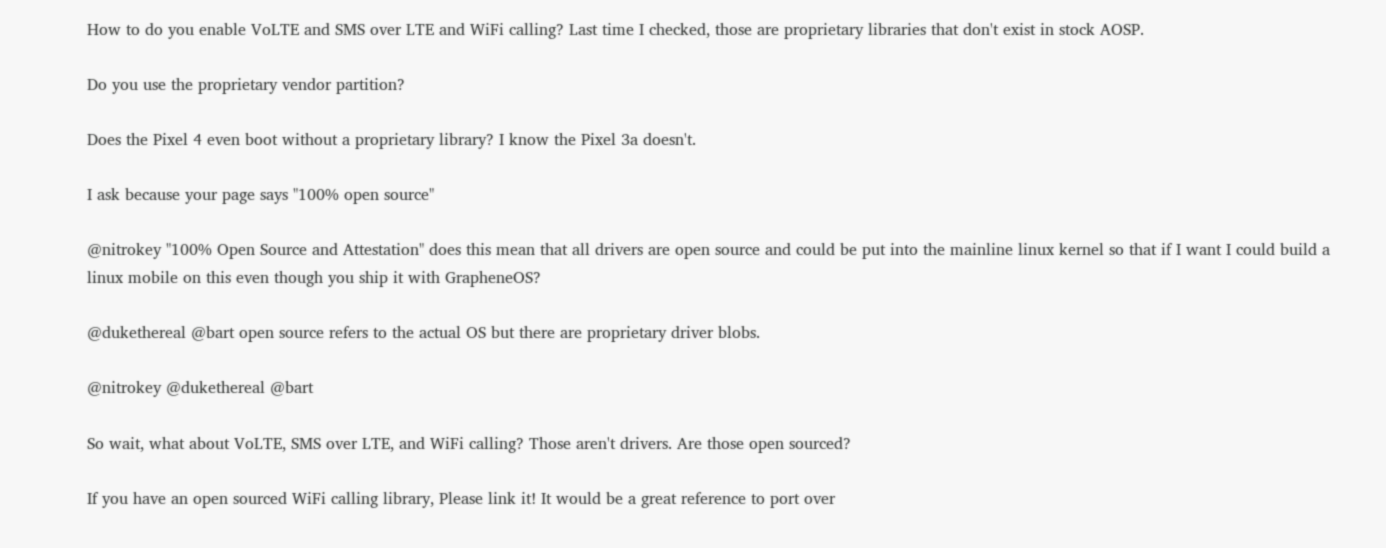How to do you enable VoLTE and SMS over LTE and WiFi calling? Last time I checked, those are proprietary libraries that don't exist in stock AOSP.

Do you use the proprietary vendor partition?

Does the Pixel 4 even boot without a proprietary library? I know the Pixel 3a doesn't.

I ask because your page says "100% open source"

@nitrokey "100% Open Source and Attestation" does this mean that all drivers are open source and could be put into the mainline linux kernel so that if I want I could build a linux mobile on this even though you ship it with GrapheneOS?

@dukethereal @bart open source refers to the actual OS but there are proprietary driver blobs.

@nitrokey @dukethereal @bart

So wait, what about VoLTE, SMS over LTE, and WiFi calling? Those aren't drivers. Are those open sourced?

If you have an open sourced WiFi calling library, Please link it! It would be a great reference to port over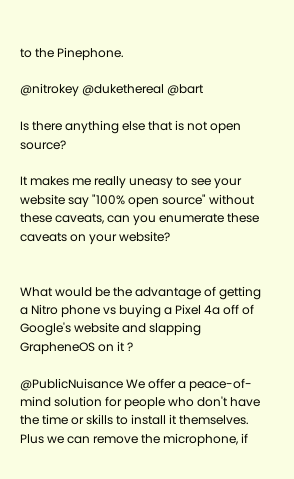to the Pinephone.

@nitrokey @dukethereal @bart

Is there anything else that is not open source?

It makes me really uneasy to see your website say "100% open source" without these caveats, can you enumerate these caveats on your website?


What would be the advantage of getting a Nitro phone vs buying a Pixel 4a off of Google's website and slapping GrapheneOS on it ?

@PublicNuisance We offer a peace-of-mind solution for people who don't have the time or skills to install it themselves. Plus we can remove the microphone, if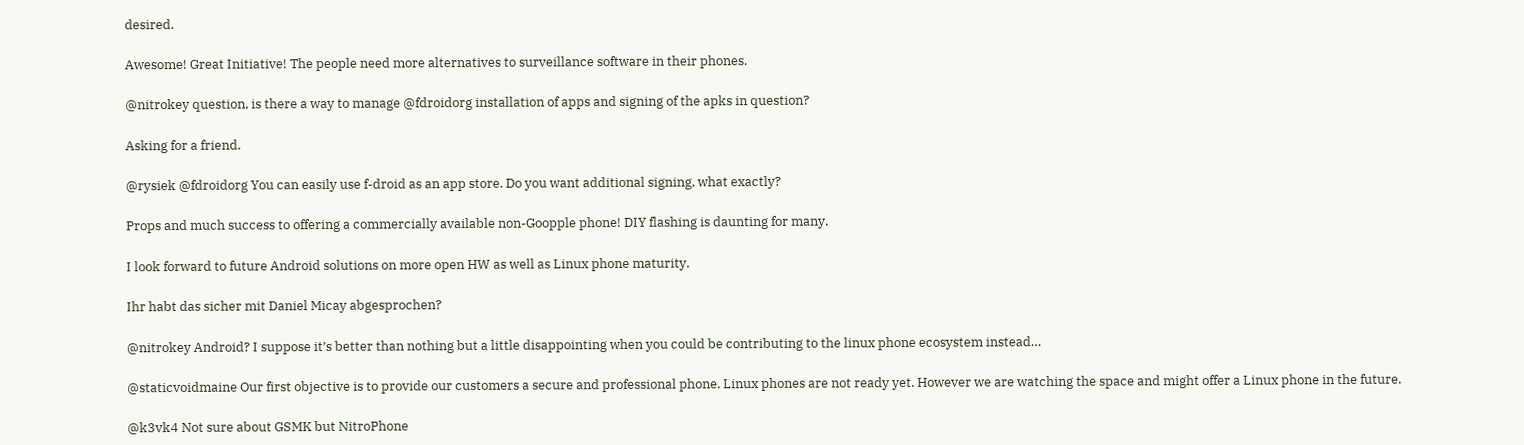desired.

Awesome! Great Initiative! The people need more alternatives to surveillance software in their phones.

@nitrokey question, is there a way to manage @fdroidorg installation of apps and signing of the apks in question?

Asking for a friend.

@rysiek @fdroidorg You can easily use f-droid as an app store. Do you want additional signing, what exactly?

Props and much success to offering a commercially available non-Goopple phone! DIY flashing is daunting for many.

I look forward to future Android solutions on more open HW as well as Linux phone maturity.

Ihr habt das sicher mit Daniel Micay abgesprochen?

@nitrokey Android? I suppose it’s better than nothing but a little disappointing when you could be contributing to the linux phone ecosystem instead…

@staticvoidmaine Our first objective is to provide our customers a secure and professional phone. Linux phones are not ready yet. However we are watching the space and might offer a Linux phone in the future.

@k3vk4 Not sure about GSMK but NitroPhone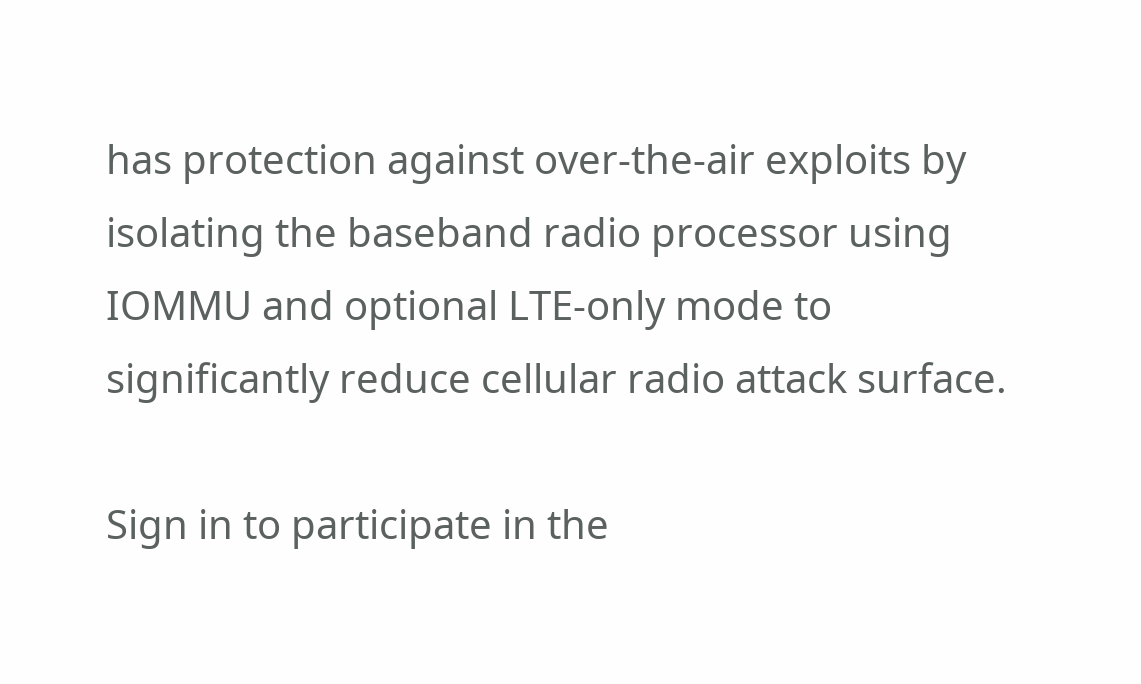has protection against over-the-air exploits by isolating the baseband radio processor using IOMMU and optional LTE-only mode to significantly reduce cellular radio attack surface.

Sign in to participate in the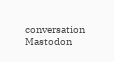conversation
Mastodon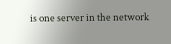is one server in the network